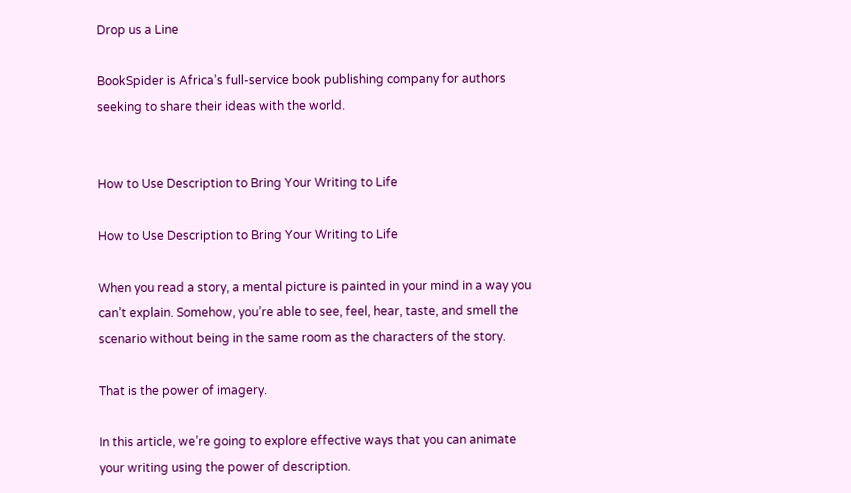Drop us a Line

BookSpider is Africa’s full-service book publishing company for authors seeking to share their ideas with the world.


How to Use Description to Bring Your Writing to Life

How to Use Description to Bring Your Writing to Life

When you read a story, a mental picture is painted in your mind in a way you can’t explain. Somehow, you’re able to see, feel, hear, taste, and smell the scenario without being in the same room as the characters of the story.

That is the power of imagery.

In this article, we’re going to explore effective ways that you can animate your writing using the power of description.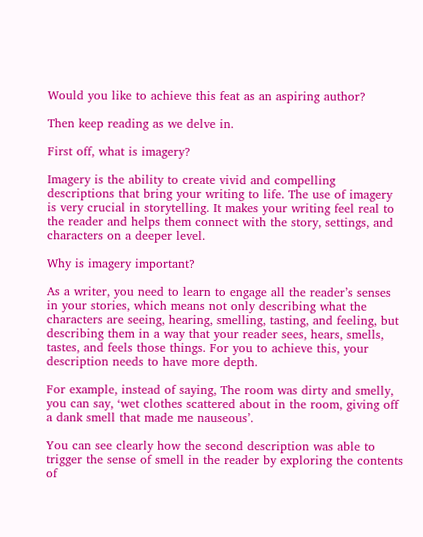Would you like to achieve this feat as an aspiring author?

Then keep reading as we delve in.

First off, what is imagery?

Imagery is the ability to create vivid and compelling descriptions that bring your writing to life. The use of imagery is very crucial in storytelling. It makes your writing feel real to the reader and helps them connect with the story, settings, and characters on a deeper level.

Why is imagery important?

As a writer, you need to learn to engage all the reader’s senses in your stories, which means not only describing what the characters are seeing, hearing, smelling, tasting, and feeling, but describing them in a way that your reader sees, hears, smells, tastes, and feels those things. For you to achieve this, your description needs to have more depth.

For example, instead of saying, The room was dirty and smelly, you can say, ‘wet clothes scattered about in the room, giving off a dank smell that made me nauseous’.

You can see clearly how the second description was able to trigger the sense of smell in the reader by exploring the contents of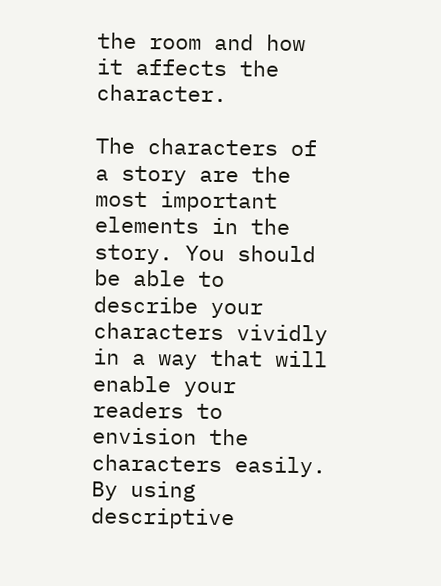the room and how it affects the character.

The characters of a story are the most important elements in the story. You should be able to describe your characters vividly in a way that will enable your readers to envision the characters easily. By using descriptive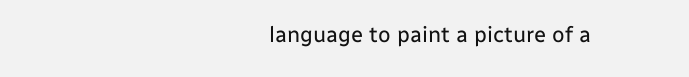language to paint a picture of a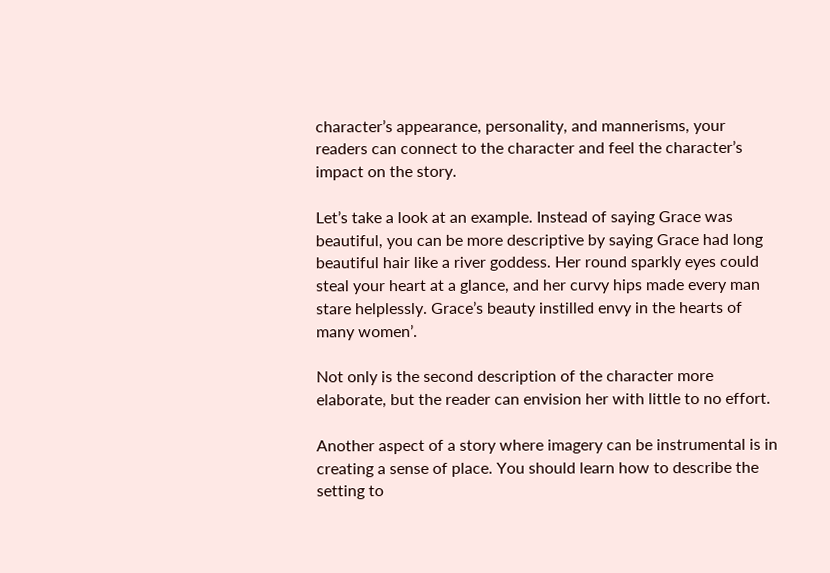character’s appearance, personality, and mannerisms, your readers can connect to the character and feel the character’s impact on the story.

Let’s take a look at an example. Instead of saying Grace was beautiful, you can be more descriptive by saying Grace had long beautiful hair like a river goddess. Her round sparkly eyes could steal your heart at a glance, and her curvy hips made every man stare helplessly. Grace’s beauty instilled envy in the hearts of many women’.

Not only is the second description of the character more elaborate, but the reader can envision her with little to no effort.

Another aspect of a story where imagery can be instrumental is in creating a sense of place. You should learn how to describe the setting to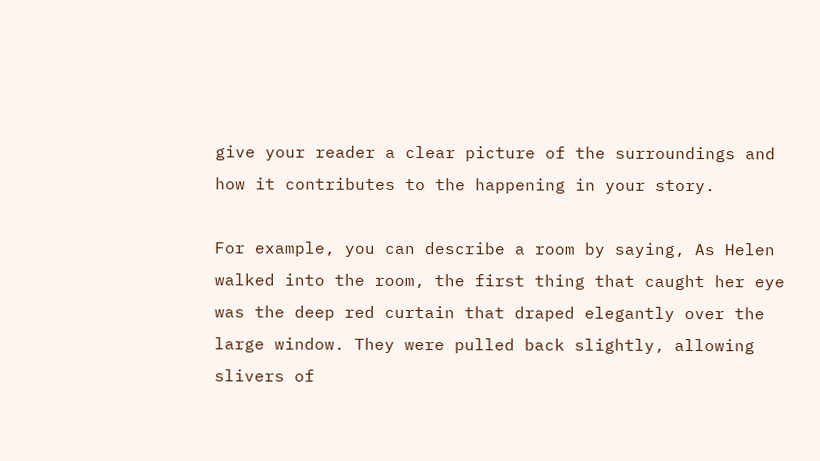give your reader a clear picture of the surroundings and how it contributes to the happening in your story.

For example, you can describe a room by saying, As Helen walked into the room, the first thing that caught her eye was the deep red curtain that draped elegantly over the large window. They were pulled back slightly, allowing slivers of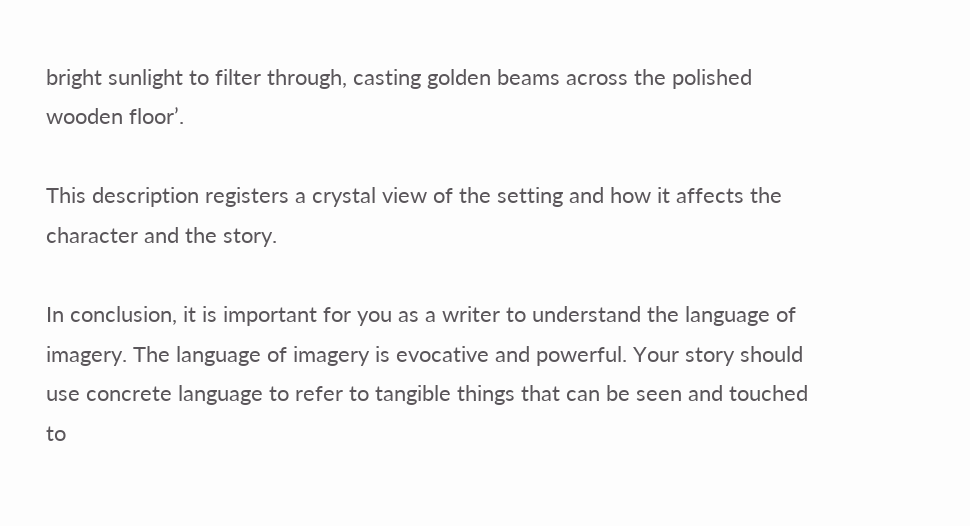bright sunlight to filter through, casting golden beams across the polished wooden floor’.

This description registers a crystal view of the setting and how it affects the character and the story.

In conclusion, it is important for you as a writer to understand the language of imagery. The language of imagery is evocative and powerful. Your story should use concrete language to refer to tangible things that can be seen and touched to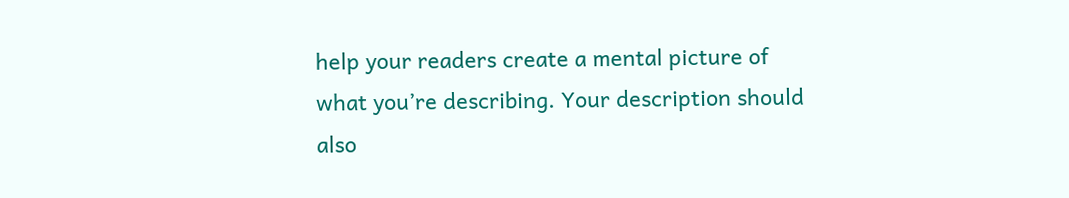help your readers create a mental picture of what you’re describing. Your description should also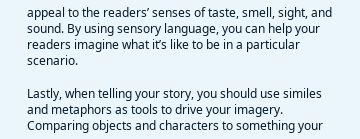appeal to the readers’ senses of taste, smell, sight, and sound. By using sensory language, you can help your readers imagine what it’s like to be in a particular scenario.

Lastly, when telling your story, you should use similes and metaphors as tools to drive your imagery. Comparing objects and characters to something your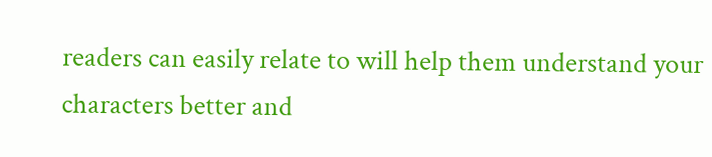readers can easily relate to will help them understand your characters better and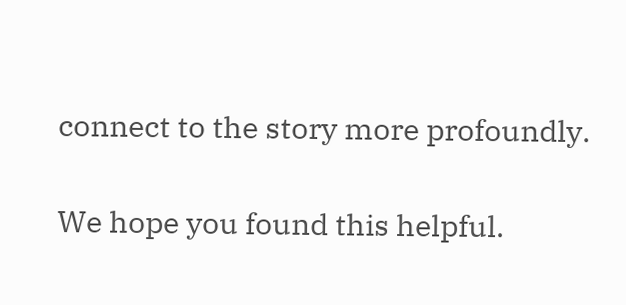connect to the story more profoundly.

We hope you found this helpful.